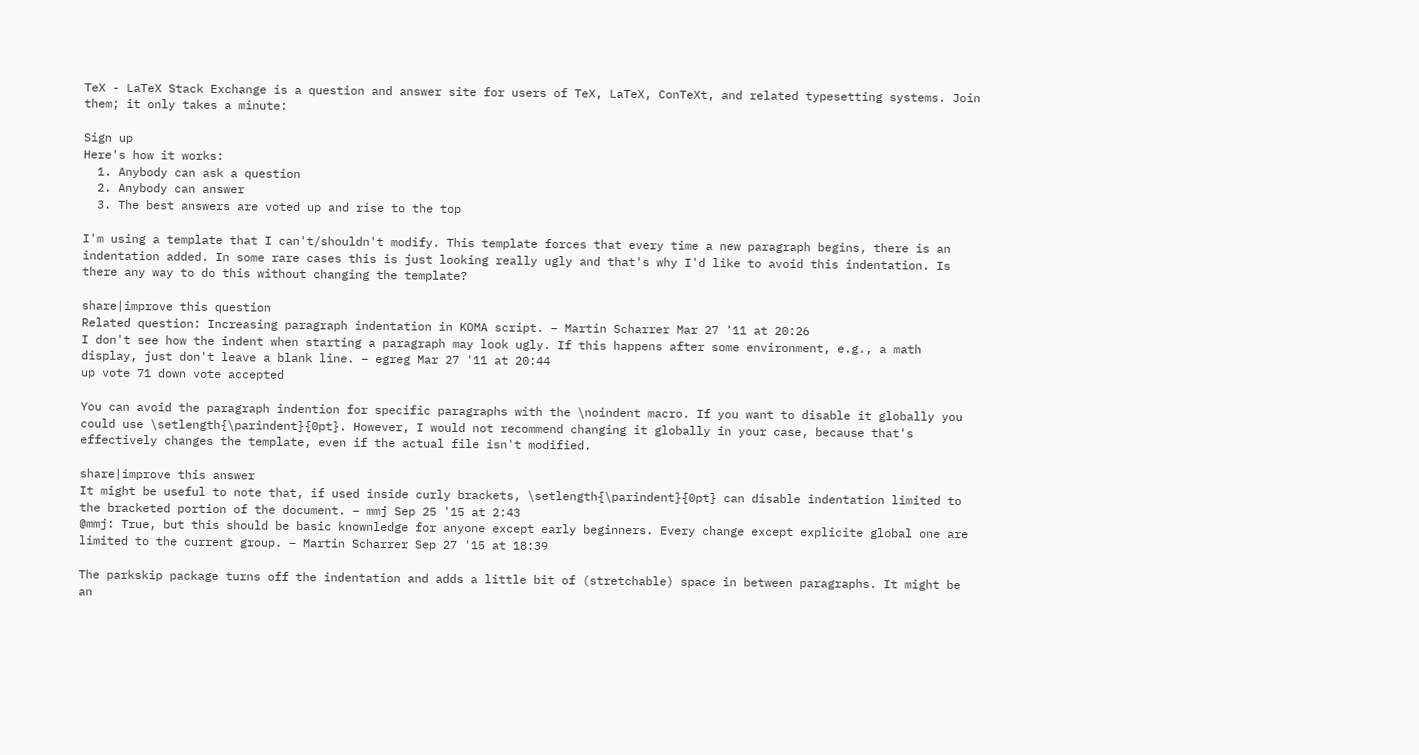TeX - LaTeX Stack Exchange is a question and answer site for users of TeX, LaTeX, ConTeXt, and related typesetting systems. Join them; it only takes a minute:

Sign up
Here's how it works:
  1. Anybody can ask a question
  2. Anybody can answer
  3. The best answers are voted up and rise to the top

I'm using a template that I can't/shouldn't modify. This template forces that every time a new paragraph begins, there is an indentation added. In some rare cases this is just looking really ugly and that's why I'd like to avoid this indentation. Is there any way to do this without changing the template?

share|improve this question
Related question: Increasing paragraph indentation in KOMA script. – Martin Scharrer Mar 27 '11 at 20:26
I don't see how the indent when starting a paragraph may look ugly. If this happens after some environment, e.g., a math display, just don't leave a blank line. – egreg Mar 27 '11 at 20:44
up vote 71 down vote accepted

You can avoid the paragraph indention for specific paragraphs with the \noindent macro. If you want to disable it globally you could use \setlength{\parindent}{0pt}. However, I would not recommend changing it globally in your case, because that's effectively changes the template, even if the actual file isn't modified.

share|improve this answer
It might be useful to note that, if used inside curly brackets, \setlength{\parindent}{0pt} can disable indentation limited to the bracketed portion of the document. – mmj Sep 25 '15 at 2:43
@mmj: True, but this should be basic knownledge for anyone except early beginners. Every change except explicite global one are limited to the current group. – Martin Scharrer Sep 27 '15 at 18:39

The parkskip package turns off the indentation and adds a little bit of (stretchable) space in between paragraphs. It might be an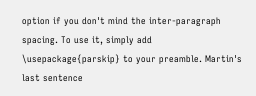option if you don't mind the inter-paragraph spacing. To use it, simply add \usepackage{parskip} to your preamble. Martin's last sentence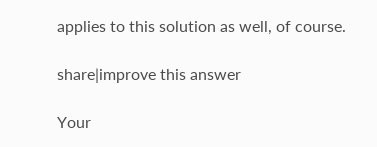applies to this solution as well, of course.

share|improve this answer

Your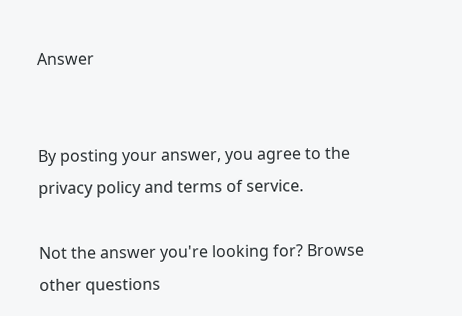Answer


By posting your answer, you agree to the privacy policy and terms of service.

Not the answer you're looking for? Browse other questions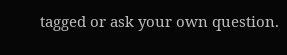tagged or ask your own question.